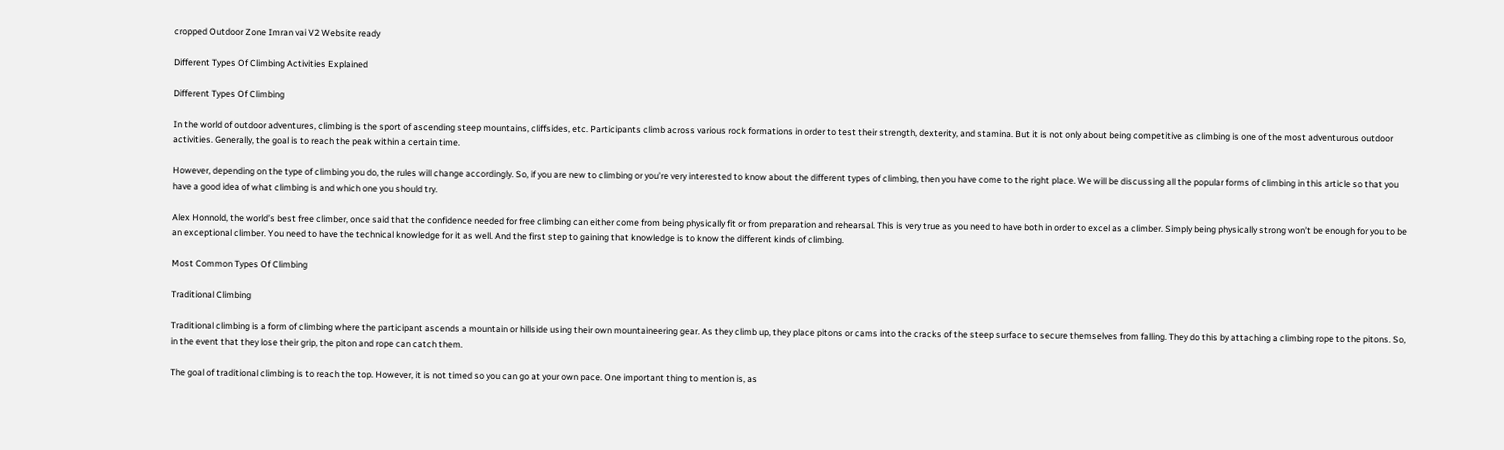cropped Outdoor Zone Imran vai V2 Website ready

Different Types Of Climbing Activities Explained

Different Types Of Climbing

In the world of outdoor adventures, climbing is the sport of ascending steep mountains, cliffsides, etc. Participants climb across various rock formations in order to test their strength, dexterity, and stamina. But it is not only about being competitive as climbing is one of the most adventurous outdoor activities. Generally, the goal is to reach the peak within a certain time.

However, depending on the type of climbing you do, the rules will change accordingly. So, if you are new to climbing or you’re very interested to know about the different types of climbing, then you have come to the right place. We will be discussing all the popular forms of climbing in this article so that you have a good idea of what climbing is and which one you should try.

Alex Honnold, the world’s best free climber, once said that the confidence needed for free climbing can either come from being physically fit or from preparation and rehearsal. This is very true as you need to have both in order to excel as a climber. Simply being physically strong won’t be enough for you to be an exceptional climber. You need to have the technical knowledge for it as well. And the first step to gaining that knowledge is to know the different kinds of climbing.

Most Common Types Of Climbing

Traditional Climbing

Traditional climbing is a form of climbing where the participant ascends a mountain or hillside using their own mountaineering gear. As they climb up, they place pitons or cams into the cracks of the steep surface to secure themselves from falling. They do this by attaching a climbing rope to the pitons. So, in the event that they lose their grip, the piton and rope can catch them.

The goal of traditional climbing is to reach the top. However, it is not timed so you can go at your own pace. One important thing to mention is, as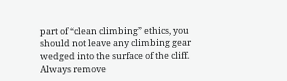part of “clean climbing” ethics, you should not leave any climbing gear wedged into the surface of the cliff. Always remove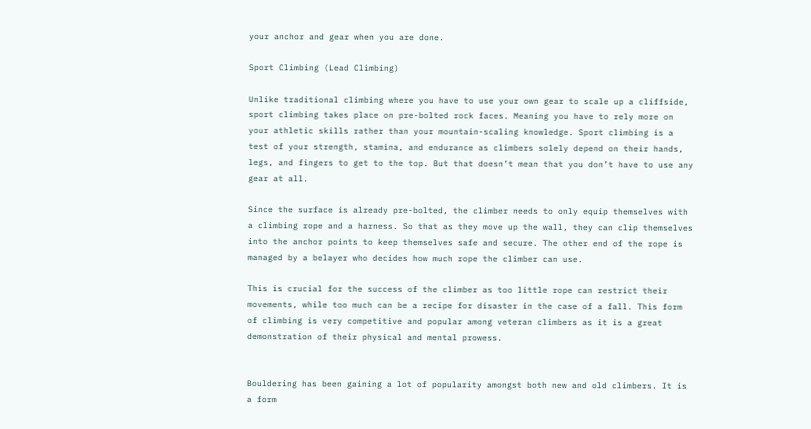your anchor and gear when you are done.

Sport Climbing (Lead Climbing)

Unlike traditional climbing where you have to use your own gear to scale up a cliffside, sport climbing takes place on pre-bolted rock faces. Meaning you have to rely more on your athletic skills rather than your mountain-scaling knowledge. Sport climbing is a test of your strength, stamina, and endurance as climbers solely depend on their hands, legs, and fingers to get to the top. But that doesn’t mean that you don’t have to use any gear at all.

Since the surface is already pre-bolted, the climber needs to only equip themselves with a climbing rope and a harness. So that as they move up the wall, they can clip themselves into the anchor points to keep themselves safe and secure. The other end of the rope is managed by a belayer who decides how much rope the climber can use.

This is crucial for the success of the climber as too little rope can restrict their movements, while too much can be a recipe for disaster in the case of a fall. This form of climbing is very competitive and popular among veteran climbers as it is a great demonstration of their physical and mental prowess.


Bouldering has been gaining a lot of popularity amongst both new and old climbers. It is a form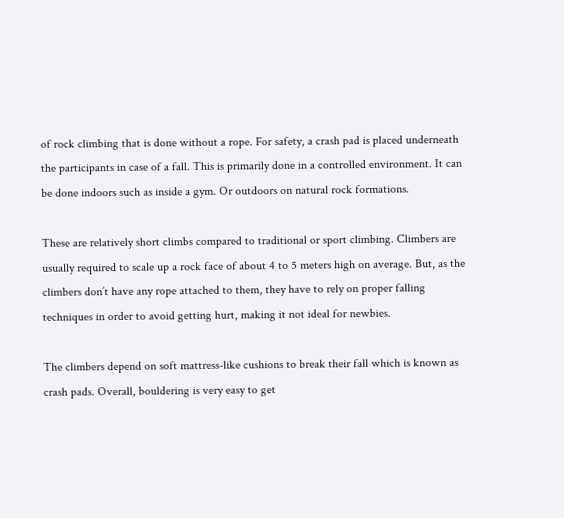of rock climbing that is done without a rope. For safety, a crash pad is placed underneath the participants in case of a fall. This is primarily done in a controlled environment. It can be done indoors such as inside a gym. Or outdoors on natural rock formations.

These are relatively short climbs compared to traditional or sport climbing. Climbers are usually required to scale up a rock face of about 4 to 5 meters high on average. But, as the climbers don’t have any rope attached to them, they have to rely on proper falling techniques in order to avoid getting hurt, making it not ideal for newbies.

The climbers depend on soft mattress-like cushions to break their fall which is known as crash pads. Overall, bouldering is very easy to get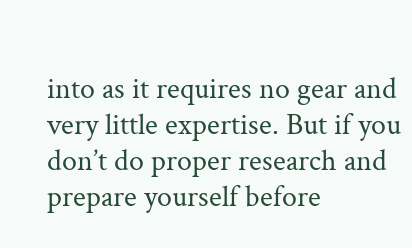into as it requires no gear and very little expertise. But if you don’t do proper research and prepare yourself before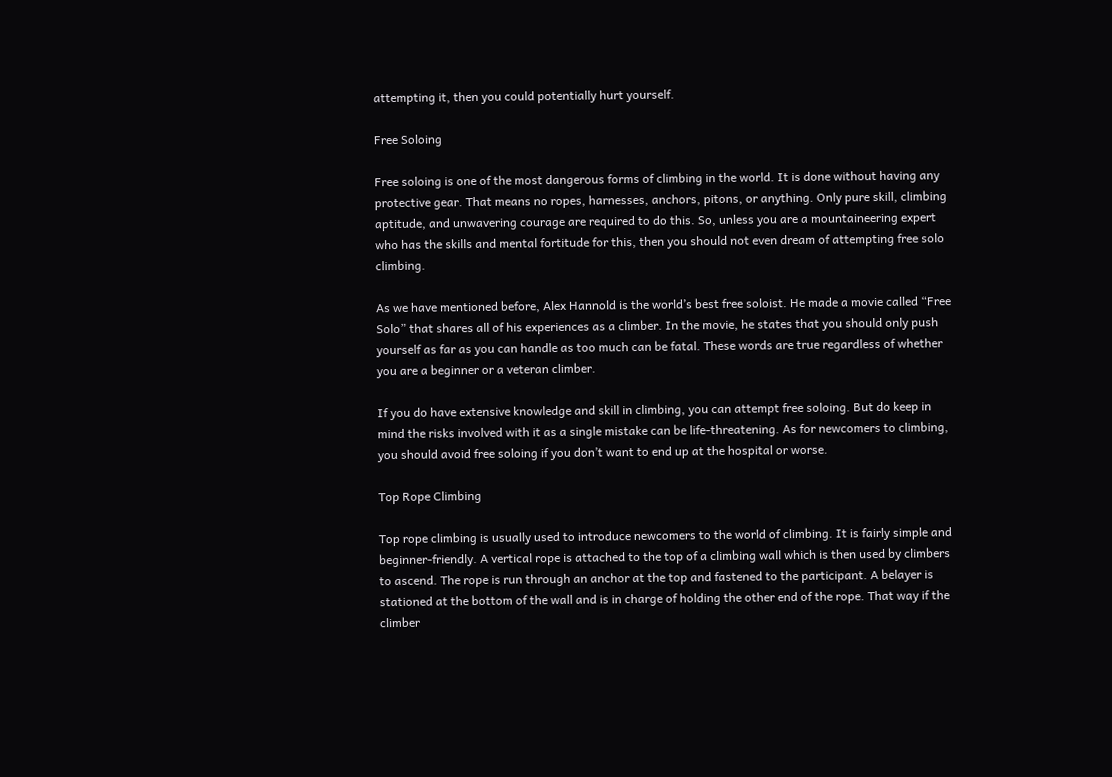attempting it, then you could potentially hurt yourself.

Free Soloing

Free soloing is one of the most dangerous forms of climbing in the world. It is done without having any protective gear. That means no ropes, harnesses, anchors, pitons, or anything. Only pure skill, climbing aptitude, and unwavering courage are required to do this. So, unless you are a mountaineering expert who has the skills and mental fortitude for this, then you should not even dream of attempting free solo climbing.

As we have mentioned before, Alex Hannold is the world’s best free soloist. He made a movie called “Free Solo” that shares all of his experiences as a climber. In the movie, he states that you should only push yourself as far as you can handle as too much can be fatal. These words are true regardless of whether you are a beginner or a veteran climber.

If you do have extensive knowledge and skill in climbing, you can attempt free soloing. But do keep in mind the risks involved with it as a single mistake can be life-threatening. As for newcomers to climbing, you should avoid free soloing if you don’t want to end up at the hospital or worse.

Top Rope Climbing

Top rope climbing is usually used to introduce newcomers to the world of climbing. It is fairly simple and beginner-friendly. A vertical rope is attached to the top of a climbing wall which is then used by climbers to ascend. The rope is run through an anchor at the top and fastened to the participant. A belayer is stationed at the bottom of the wall and is in charge of holding the other end of the rope. That way if the climber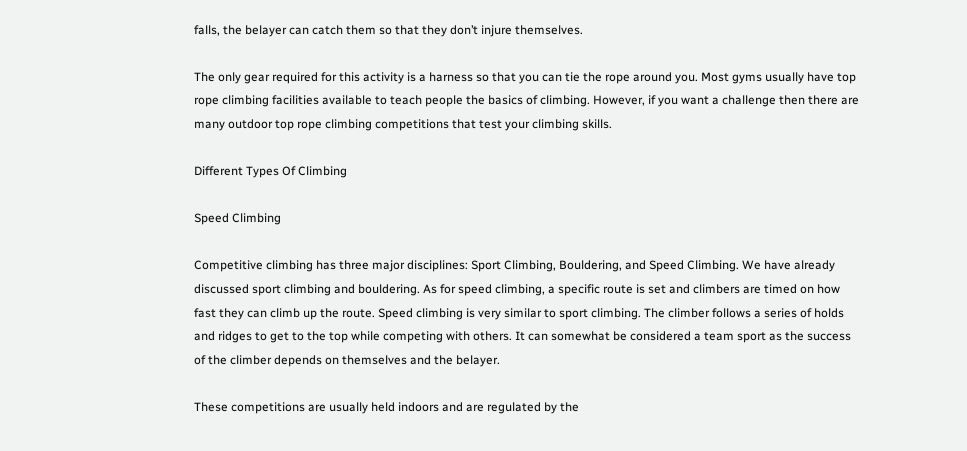falls, the belayer can catch them so that they don’t injure themselves.

The only gear required for this activity is a harness so that you can tie the rope around you. Most gyms usually have top rope climbing facilities available to teach people the basics of climbing. However, if you want a challenge then there are many outdoor top rope climbing competitions that test your climbing skills.

Different Types Of Climbing

Speed Climbing

Competitive climbing has three major disciplines: Sport Climbing, Bouldering, and Speed Climbing. We have already discussed sport climbing and bouldering. As for speed climbing, a specific route is set and climbers are timed on how fast they can climb up the route. Speed climbing is very similar to sport climbing. The climber follows a series of holds and ridges to get to the top while competing with others. It can somewhat be considered a team sport as the success of the climber depends on themselves and the belayer.

These competitions are usually held indoors and are regulated by the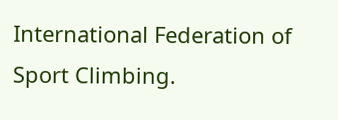International Federation of Sport Climbing.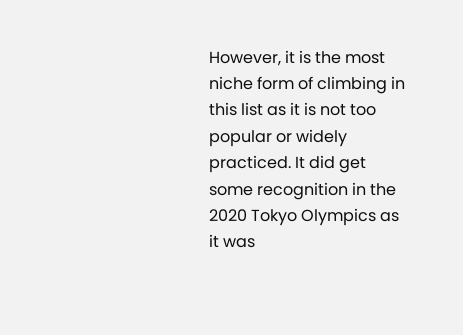However, it is the most niche form of climbing in this list as it is not too popular or widely practiced. It did get some recognition in the 2020 Tokyo Olympics as it was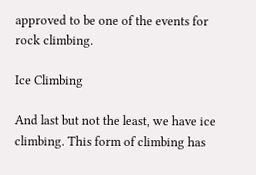approved to be one of the events for rock climbing.

Ice Climbing

And last but not the least, we have ice climbing. This form of climbing has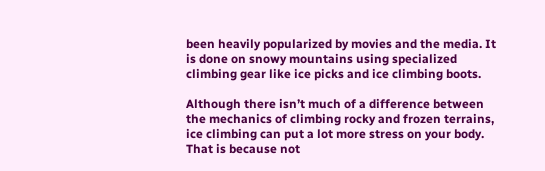been heavily popularized by movies and the media. It is done on snowy mountains using specialized climbing gear like ice picks and ice climbing boots.

Although there isn’t much of a difference between the mechanics of climbing rocky and frozen terrains, ice climbing can put a lot more stress on your body. That is because not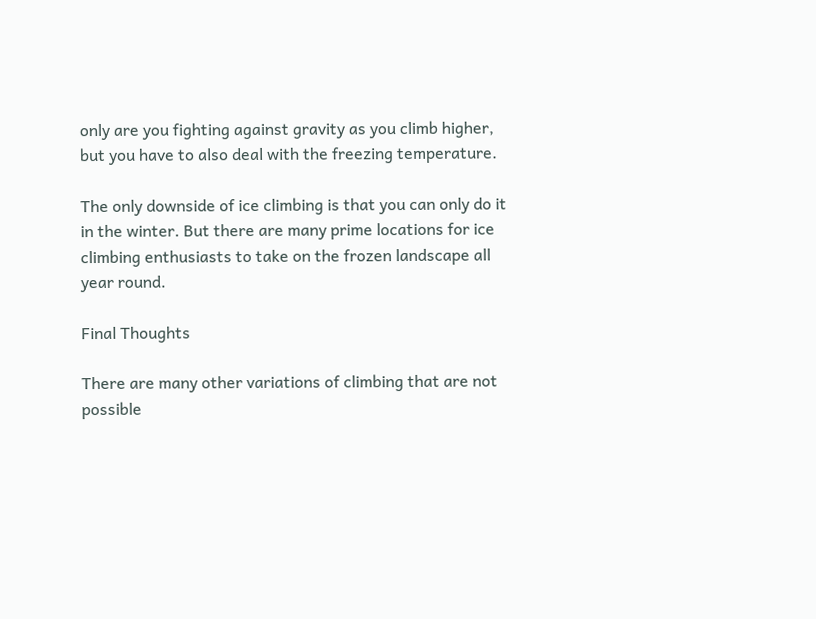only are you fighting against gravity as you climb higher, but you have to also deal with the freezing temperature.

The only downside of ice climbing is that you can only do it in the winter. But there are many prime locations for ice climbing enthusiasts to take on the frozen landscape all year round.

Final Thoughts

There are many other variations of climbing that are not possible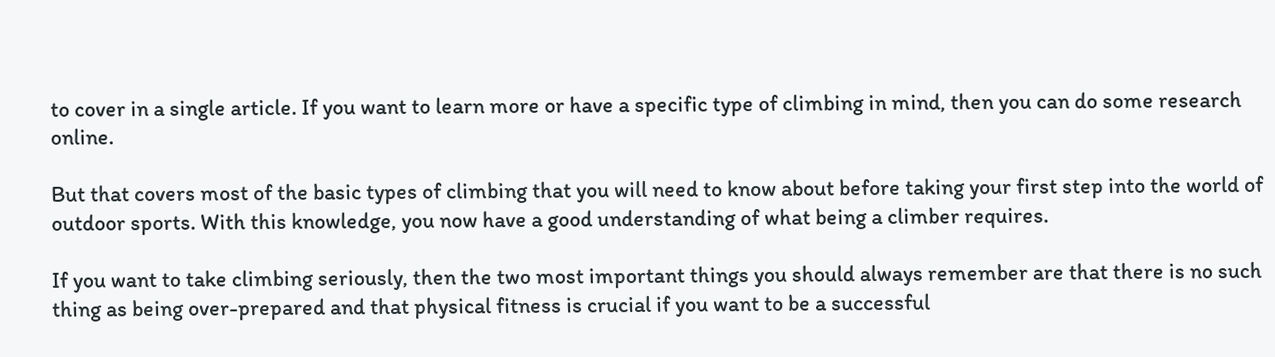to cover in a single article. If you want to learn more or have a specific type of climbing in mind, then you can do some research online.

But that covers most of the basic types of climbing that you will need to know about before taking your first step into the world of outdoor sports. With this knowledge, you now have a good understanding of what being a climber requires.

If you want to take climbing seriously, then the two most important things you should always remember are that there is no such thing as being over-prepared and that physical fitness is crucial if you want to be a successful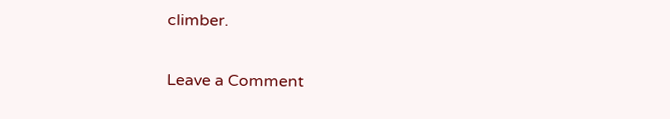climber.

Leave a Comment